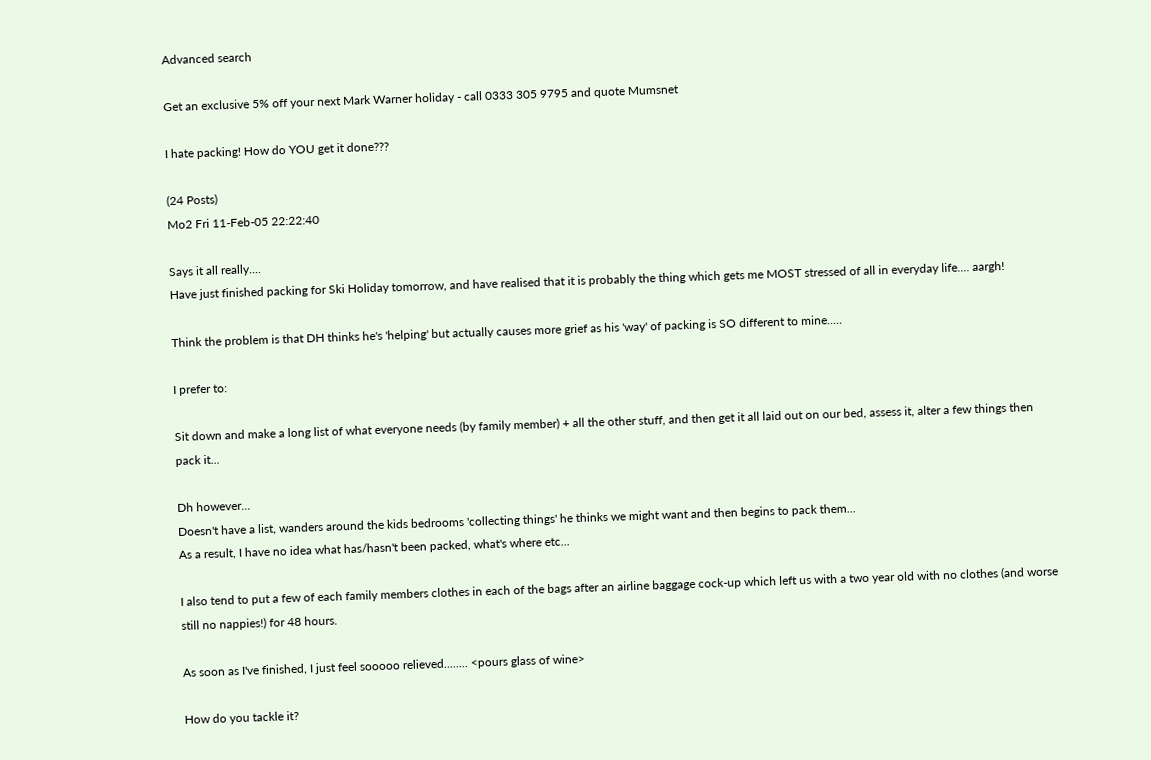Advanced search

Get an exclusive 5% off your next Mark Warner holiday - call 0333 305 9795 and quote Mumsnet

I hate packing! How do YOU get it done???

(24 Posts)
Mo2 Fri 11-Feb-05 22:22:40

Says it all really....
Have just finished packing for Ski Holiday tomorrow, and have realised that it is probably the thing which gets me MOST stressed of all in everyday life.... aargh!

Think the problem is that DH thinks he's 'helping' but actually causes more grief as his 'way' of packing is SO different to mine.....

I prefer to:

Sit down and make a long list of what everyone needs (by family member) + all the other stuff, and then get it all laid out on our bed, assess it, alter a few things then pack it...

Dh however...
Doesn't have a list, wanders around the kids bedrooms 'collecting things' he thinks we might want and then begins to pack them...
As a result, I have no idea what has/hasn't been packed, what's where etc...

I also tend to put a few of each family members clothes in each of the bags after an airline baggage cock-up which left us with a two year old with no clothes (and worse still no nappies!) for 48 hours.

As soon as I've finished, I just feel sooooo relieved........ <pours glass of wine>

How do you tackle it?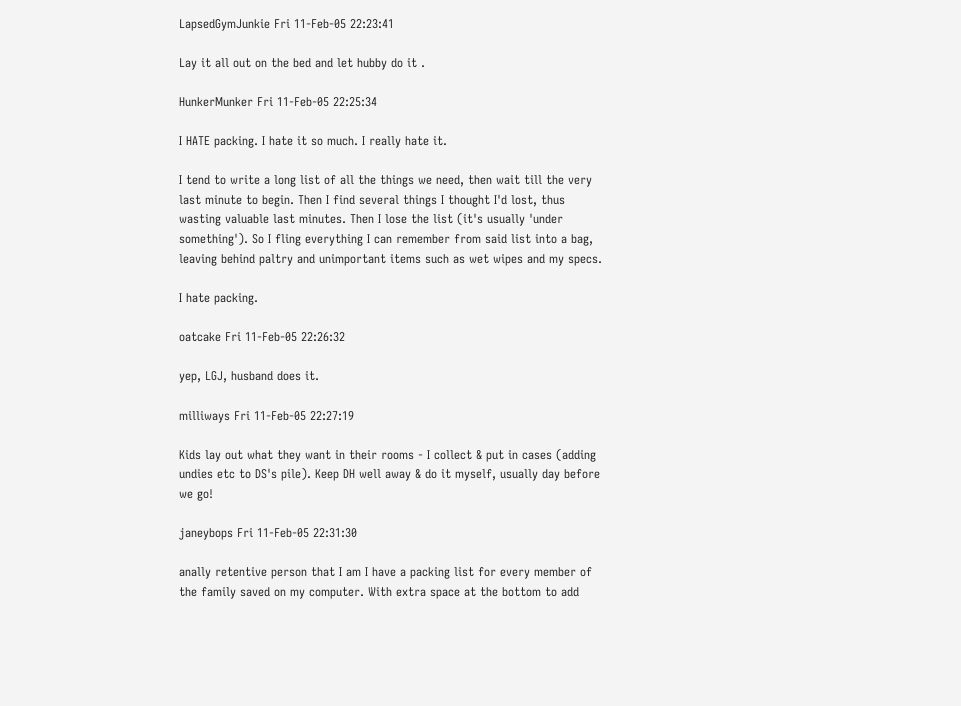LapsedGymJunkie Fri 11-Feb-05 22:23:41

Lay it all out on the bed and let hubby do it .

HunkerMunker Fri 11-Feb-05 22:25:34

I HATE packing. I hate it so much. I really hate it.

I tend to write a long list of all the things we need, then wait till the very last minute to begin. Then I find several things I thought I'd lost, thus wasting valuable last minutes. Then I lose the list (it's usually 'under something'). So I fling everything I can remember from said list into a bag, leaving behind paltry and unimportant items such as wet wipes and my specs.

I hate packing.

oatcake Fri 11-Feb-05 22:26:32

yep, LGJ, husband does it.

milliways Fri 11-Feb-05 22:27:19

Kids lay out what they want in their rooms - I collect & put in cases (adding undies etc to DS's pile). Keep DH well away & do it myself, usually day before we go!

janeybops Fri 11-Feb-05 22:31:30

anally retentive person that I am I have a packing list for every member of the family saved on my computer. With extra space at the bottom to add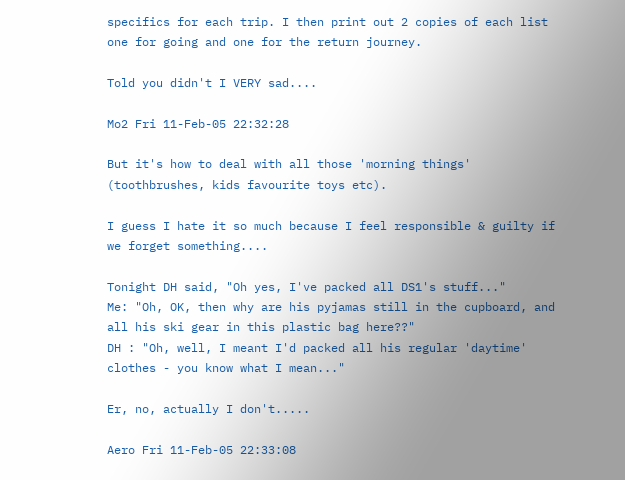specifics for each trip. I then print out 2 copies of each list one for going and one for the return journey.

Told you didn't I VERY sad....

Mo2 Fri 11-Feb-05 22:32:28

But it's how to deal with all those 'morning things' (toothbrushes, kids favourite toys etc).

I guess I hate it so much because I feel responsible & guilty if we forget something....

Tonight DH said, "Oh yes, I've packed all DS1's stuff..."
Me: "Oh, OK, then why are his pyjamas still in the cupboard, and all his ski gear in this plastic bag here??"
DH : "Oh, well, I meant I'd packed all his regular 'daytime' clothes - you know what I mean..."

Er, no, actually I don't.....

Aero Fri 11-Feb-05 22:33:08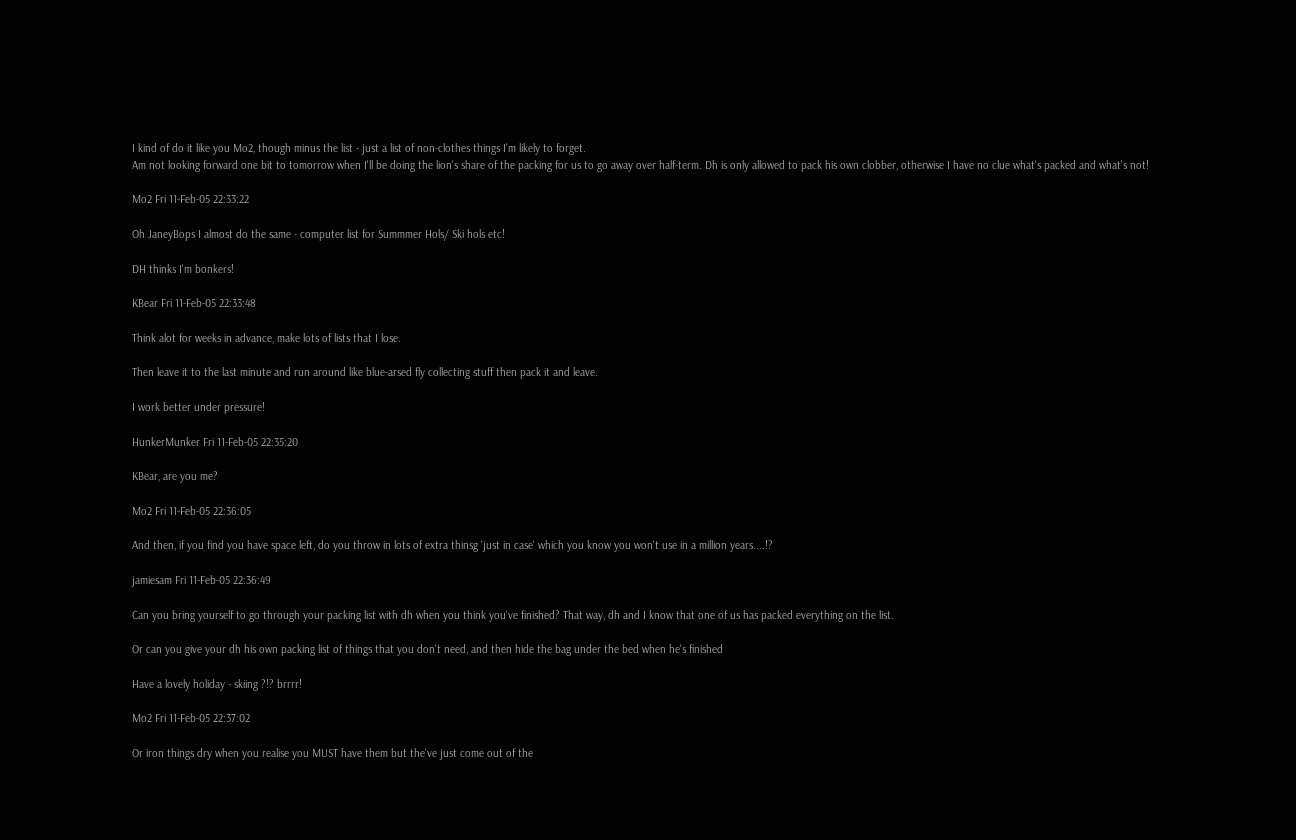I kind of do it like you Mo2, though minus the list - just a list of non-clothes things I'm likely to forget.
Am not looking forward one bit to tomorrow when I'll be doing the lion's share of the packing for us to go away over half-term. Dh is only allowed to pack his own clobber, otherwise I have no clue what's packed and what's not!

Mo2 Fri 11-Feb-05 22:33:22

Oh JaneyBops I almost do the same - computer list for Summmer Hols/ Ski hols etc!

DH thinks I'm bonkers!

KBear Fri 11-Feb-05 22:33:48

Think alot for weeks in advance, make lots of lists that I lose.

Then leave it to the last minute and run around like blue-arsed fly collecting stuff then pack it and leave.

I work better under pressure!

HunkerMunker Fri 11-Feb-05 22:35:20

KBear, are you me?

Mo2 Fri 11-Feb-05 22:36:05

And then, if you find you have space left, do you throw in lots of extra thinsg 'just in case' which you know you won't use in a million years....!?

jamiesam Fri 11-Feb-05 22:36:49

Can you bring yourself to go through your packing list with dh when you think you've finished? That way, dh and I know that one of us has packed everything on the list.

Or can you give your dh his own packing list of things that you don't need, and then hide the bag under the bed when he's finished

Have a lovely holiday - skiing ?!? brrrr!

Mo2 Fri 11-Feb-05 22:37:02

Or iron things dry when you realise you MUST have them but the've just come out of the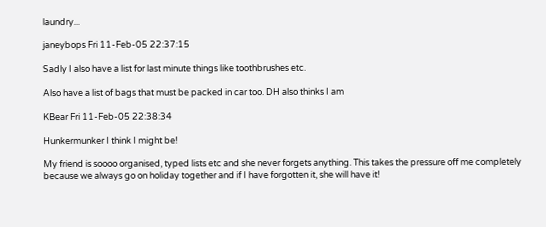laundry...

janeybops Fri 11-Feb-05 22:37:15

Sadly I also have a list for last minute things like toothbrushes etc.

Also have a list of bags that must be packed in car too. DH also thinks I am

KBear Fri 11-Feb-05 22:38:34

Hunkermunker I think I might be!

My friend is soooo organised, typed lists etc and she never forgets anything. This takes the pressure off me completely because we always go on holiday together and if I have forgotten it, she will have it!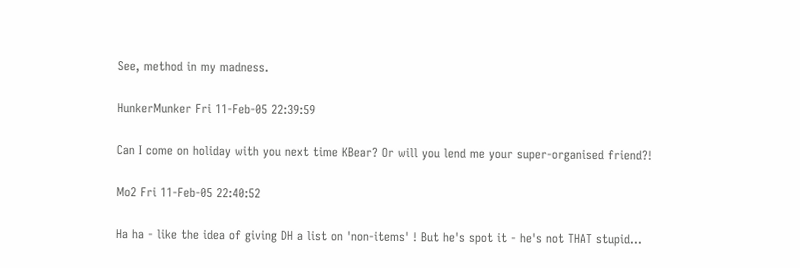See, method in my madness.

HunkerMunker Fri 11-Feb-05 22:39:59

Can I come on holiday with you next time KBear? Or will you lend me your super-organised friend?!

Mo2 Fri 11-Feb-05 22:40:52

Ha ha - like the idea of giving DH a list on 'non-items' ! But he's spot it - he's not THAT stupid...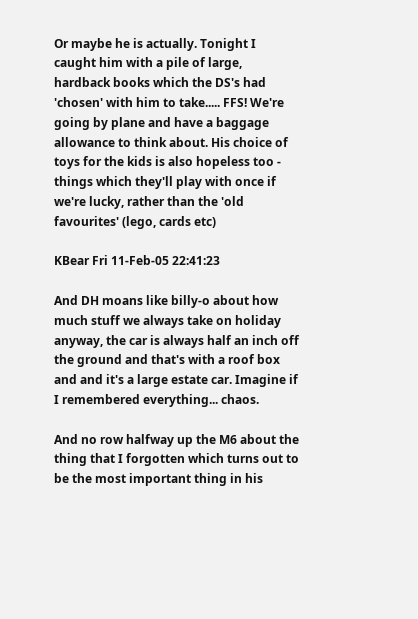Or maybe he is actually. Tonight I caught him with a pile of large, hardback books which the DS's had 'chosen' with him to take..... FFS! We're going by plane and have a baggage allowance to think about. His choice of toys for the kids is also hopeless too - things which they'll play with once if we're lucky, rather than the 'old favourites' (lego, cards etc)

KBear Fri 11-Feb-05 22:41:23

And DH moans like billy-o about how much stuff we always take on holiday anyway, the car is always half an inch off the ground and that's with a roof box and and it's a large estate car. Imagine if I remembered everything... chaos.

And no row halfway up the M6 about the thing that I forgotten which turns out to be the most important thing in his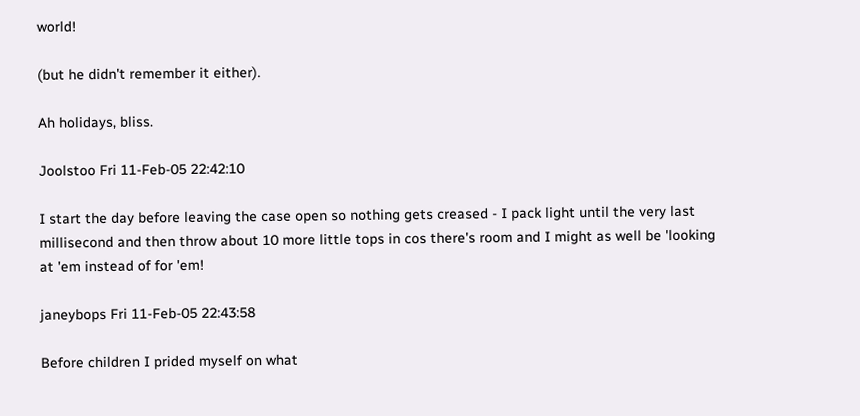world!

(but he didn't remember it either).

Ah holidays, bliss.

Joolstoo Fri 11-Feb-05 22:42:10

I start the day before leaving the case open so nothing gets creased - I pack light until the very last millisecond and then throw about 10 more little tops in cos there's room and I might as well be 'looking at 'em instead of for 'em!

janeybops Fri 11-Feb-05 22:43:58

Before children I prided myself on what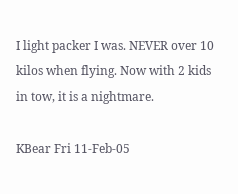I light packer I was. NEVER over 10 kilos when flying. Now with 2 kids in tow, it is a nightmare.

KBear Fri 11-Feb-05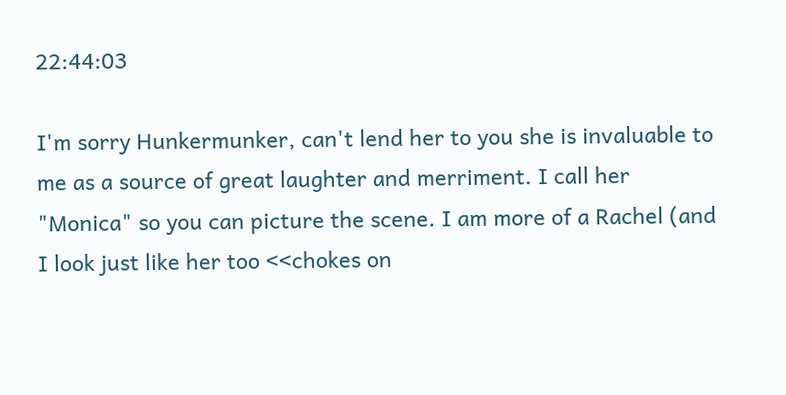22:44:03

I'm sorry Hunkermunker, can't lend her to you she is invaluable to me as a source of great laughter and merriment. I call her "Monica" so you can picture the scene. I am more of a Rachel (and I look just like her too <<chokes on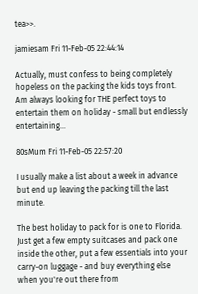tea>>.

jamiesam Fri 11-Feb-05 22:44:14

Actually, must confess to being completely hopeless on the packing the kids toys front. Am always looking for THE perfect toys to entertain them on holiday - small but endlessly entertaining...

80sMum Fri 11-Feb-05 22:57:20

I usually make a list about a week in advance but end up leaving the packing till the last minute.

The best holiday to pack for is one to Florida. Just get a few empty suitcases and pack one inside the other, put a few essentials into your carry-on luggage - and buy everything else when you're out there from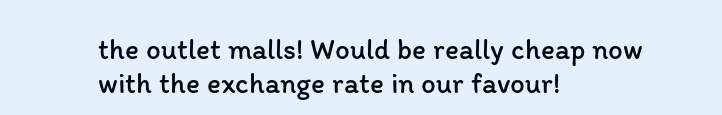the outlet malls! Would be really cheap now with the exchange rate in our favour!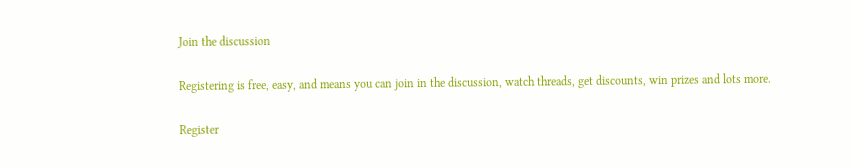Join the discussion

Registering is free, easy, and means you can join in the discussion, watch threads, get discounts, win prizes and lots more.

Register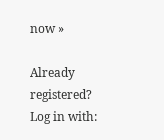now »

Already registered? Log in with: